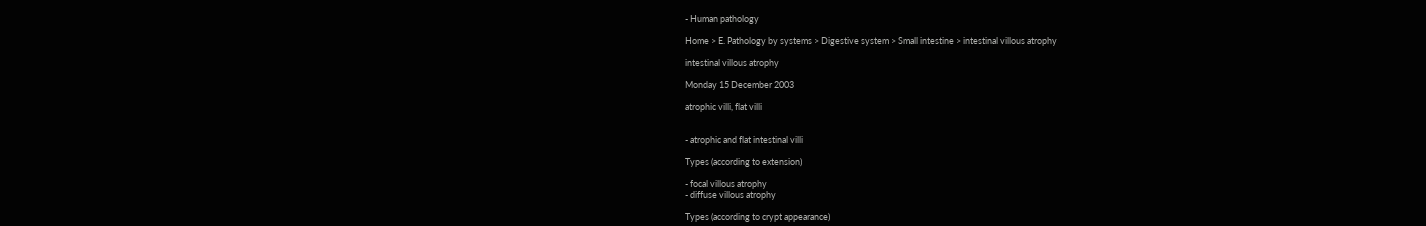- Human pathology

Home > E. Pathology by systems > Digestive system > Small intestine > intestinal villous atrophy

intestinal villous atrophy

Monday 15 December 2003

atrophic villi, flat villi


- atrophic and flat intestinal villi

Types (according to extension)

- focal villous atrophy
- diffuse villous atrophy

Types (according to crypt appearance)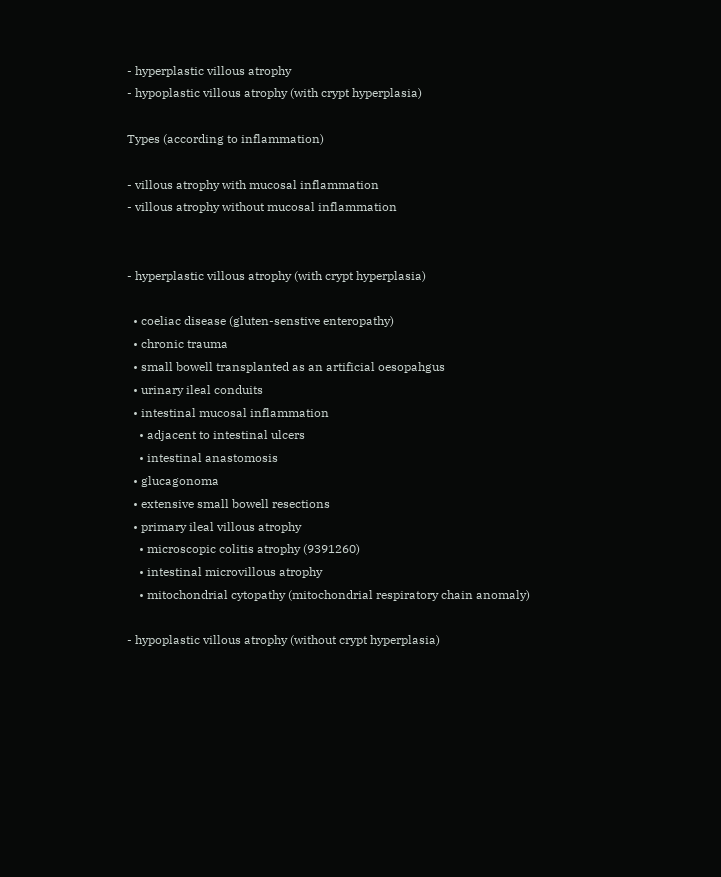- hyperplastic villous atrophy
- hypoplastic villous atrophy (with crypt hyperplasia)

Types (according to inflammation)

- villous atrophy with mucosal inflammation
- villous atrophy without mucosal inflammation


- hyperplastic villous atrophy (with crypt hyperplasia)

  • coeliac disease (gluten-senstive enteropathy)
  • chronic trauma
  • small bowell transplanted as an artificial oesopahgus
  • urinary ileal conduits
  • intestinal mucosal inflammation
    • adjacent to intestinal ulcers
    • intestinal anastomosis
  • glucagonoma
  • extensive small bowell resections
  • primary ileal villous atrophy
    • microscopic colitis atrophy (9391260)
    • intestinal microvillous atrophy
    • mitochondrial cytopathy (mitochondrial respiratory chain anomaly)

- hypoplastic villous atrophy (without crypt hyperplasia)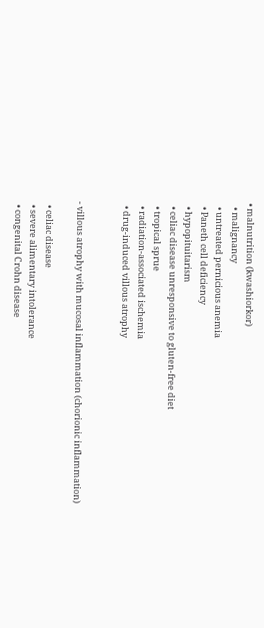• malnutrition (kwashiorkor)
  • malignancy
  • untreated pernicious anemia
  • Paneth cell deficiency
  • hypopituitarism
  • celiac disease unresponsive to gluten-free diet
  • tropical sprue
  • radiation-associated ischemia
  • drug-induced villous atrophy


- villous atrophy with mucosal inflammation (chorionic inflammation)

  • celiac disease
  • severe alimentary intolerance
  • congenital Crohn disease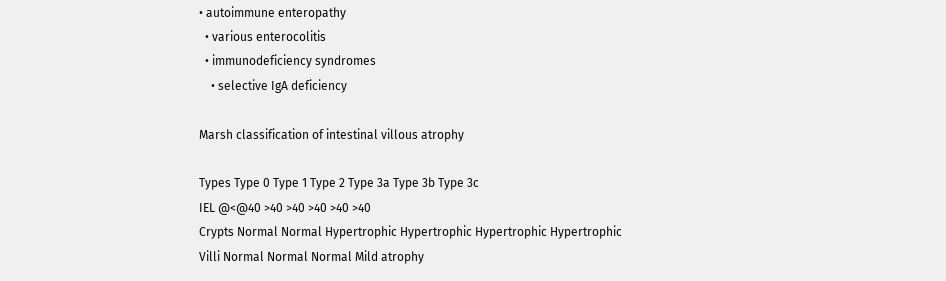• autoimmune enteropathy
  • various enterocolitis
  • immunodeficiency syndromes
    • selective IgA deficiency

Marsh classification of intestinal villous atrophy

Types Type 0 Type 1 Type 2 Type 3a Type 3b Type 3c
IEL @<@40 >40 >40 >40 >40 >40
Crypts Normal Normal Hypertrophic Hypertrophic Hypertrophic Hypertrophic
Villi Normal Normal Normal Mild atrophy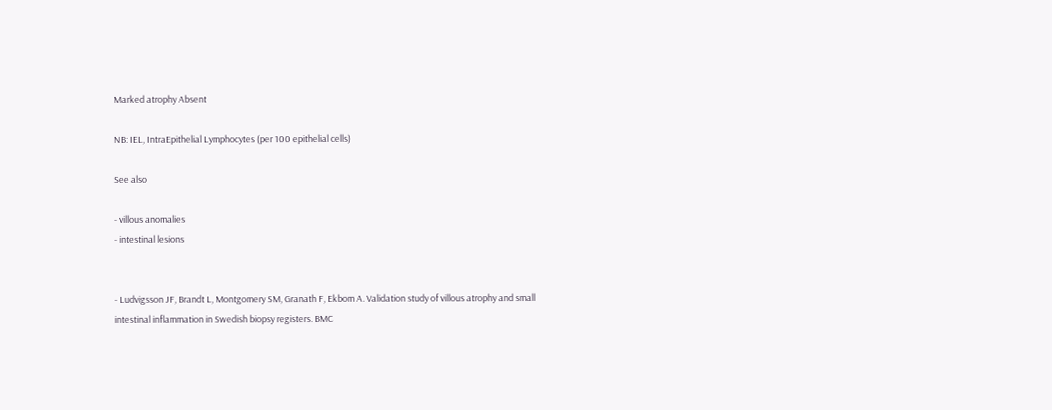Marked atrophy Absent

NB: IEL, IntraEpithelial Lymphocytes (per 100 epithelial cells)

See also

- villous anomalies
- intestinal lesions


- Ludvigsson JF, Brandt L, Montgomery SM, Granath F, Ekbom A. Validation study of villous atrophy and small intestinal inflammation in Swedish biopsy registers. BMC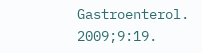Gastroenterol. 2009;9:19.